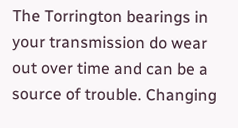The Torrington bearings in your transmission do wear out over time and can be a source of trouble. Changing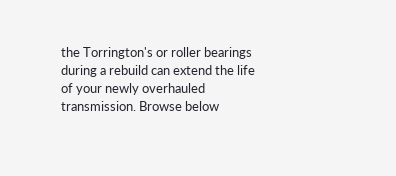the Torrington's or roller bearings during a rebuild can extend the life of your newly overhauled transmission. Browse below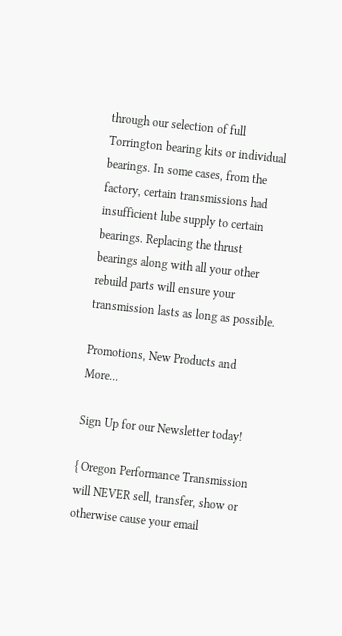through our selection of full Torrington bearing kits or individual bearings. In some cases, from the factory, certain transmissions had insufficient lube supply to certain bearings. Replacing the thrust bearings along with all your other rebuild parts will ensure your transmission lasts as long as possible.

Promotions, New Products and More...

Sign Up for our Newsletter today!

{ Oregon Performance Transmission will NEVER sell, transfer, show or otherwise cause your email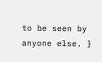to be seen by anyone else. }